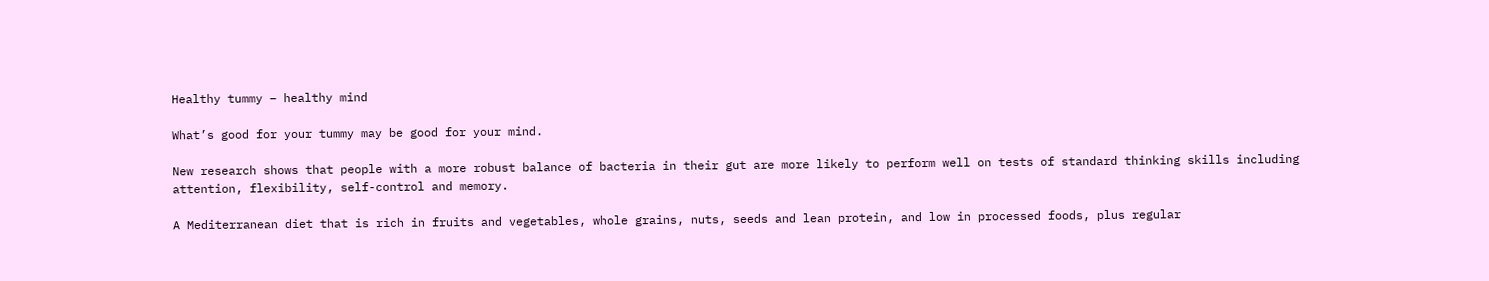Healthy tummy – healthy mind

What’s good for your tummy may be good for your mind.

New research shows that people with a more robust balance of bacteria in their gut are more likely to perform well on tests of standard thinking skills including attention, flexibility, self-control and memory.

A Mediterranean diet that is rich in fruits and vegetables, whole grains, nuts, seeds and lean protein, and low in processed foods, plus regular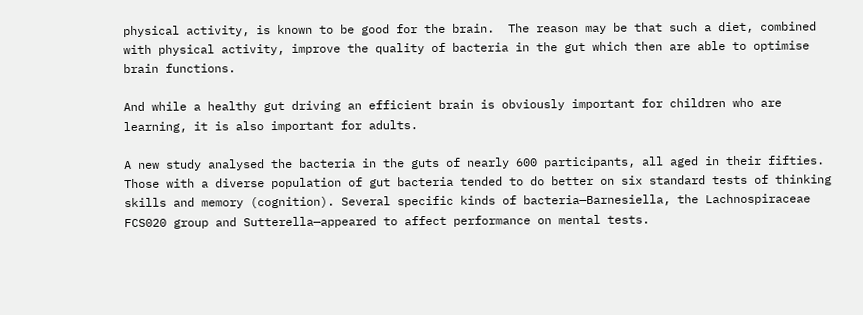physical activity, is known to be good for the brain.  The reason may be that such a diet, combined with physical activity, improve the quality of bacteria in the gut which then are able to optimise brain functions.

And while a healthy gut driving an efficient brain is obviously important for children who are learning, it is also important for adults.

A new study analysed the bacteria in the guts of nearly 600 participants, all aged in their fifties. Those with a diverse population of gut bacteria tended to do better on six standard tests of thinking skills and memory (cognition). Several specific kinds of bacteria—Barnesiella, the Lachnospiraceae FCS020 group and Sutterella—appeared to affect performance on mental tests.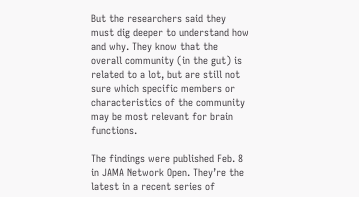But the researchers said they must dig deeper to understand how and why. They know that the overall community (in the gut) is related to a lot, but are still not sure which specific members or characteristics of the community may be most relevant for brain functions.

The findings were published Feb. 8 in JAMA Network Open. They’re the latest in a recent series of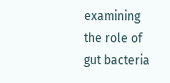examining the role of gut bacteria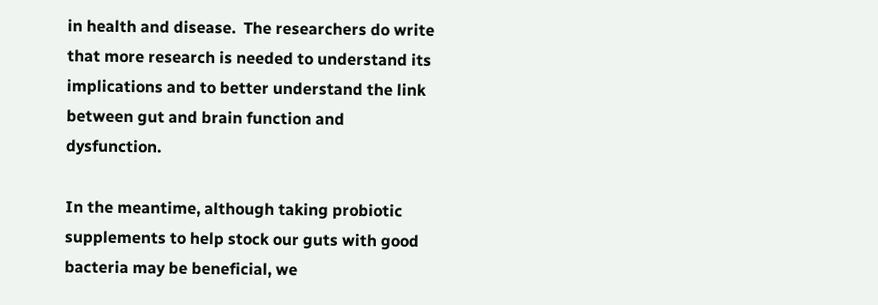in health and disease.  The researchers do write that more research is needed to understand its implications and to better understand the link between gut and brain function and dysfunction.

In the meantime, although taking probiotic supplements to help stock our guts with good bacteria may be beneficial, we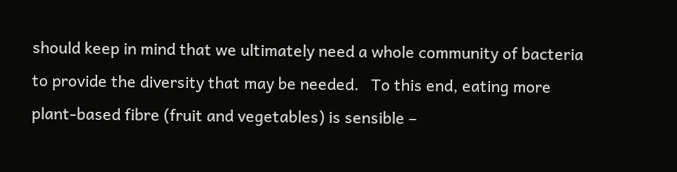should keep in mind that we ultimately need a whole community of bacteria to provide the diversity that may be needed.   To this end, eating more plant-based fibre (fruit and vegetables) is sensible –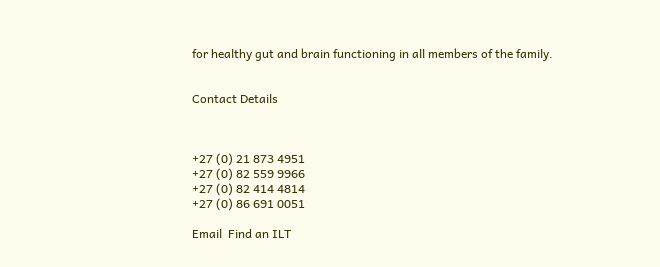for healthy gut and brain functioning in all members of the family.


Contact Details



+27 (0) 21 873 4951
+27 (0) 82 559 9966
+27 (0) 82 414 4814
+27 (0) 86 691 0051

Email  Find an ILT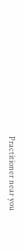Practitioner near you